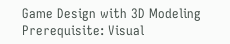Game Design with 3D Modeling
Prerequisite: Visual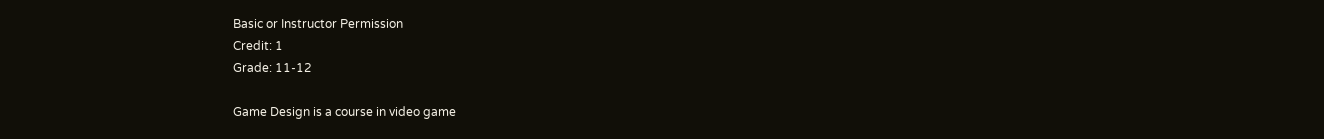Basic or Instructor Permission
Credit: 1
Grade: 11-12

Game Design is a course in video game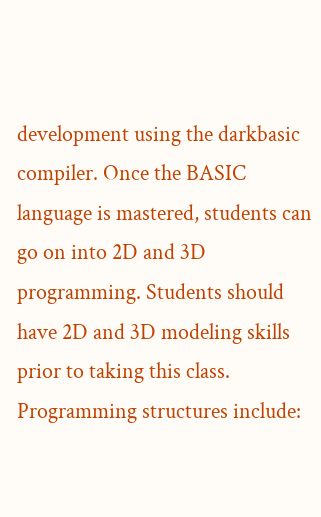development using the darkbasic compiler. Once the BASIC language is mastered, students can go on into 2D and 3D programming. Students should have 2D and 3D modeling skills prior to taking this class. Programming structures include: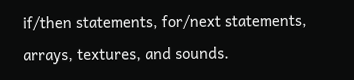if/then statements, for/next statements, arrays, textures, and sounds.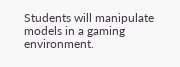Students will manipulate models in a gaming environment.